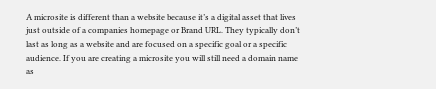A microsite is different than a website because it’s a digital asset that lives just outside of a companies homepage or Brand URL. They typically don’t last as long as a website and are focused on a specific goal or a specific audience. If you are creating a microsite you will still need a domain name as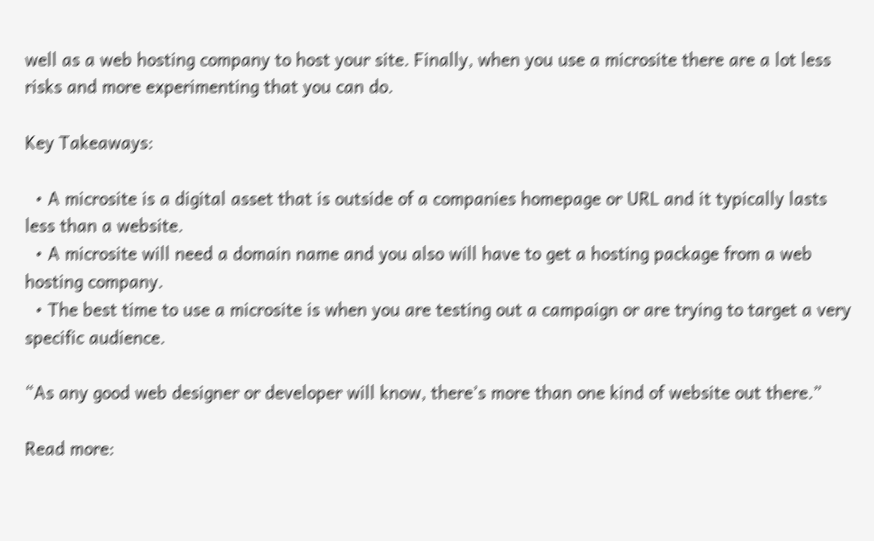well as a web hosting company to host your site. Finally, when you use a microsite there are a lot less risks and more experimenting that you can do.

Key Takeaways:

  • A microsite is a digital asset that is outside of a companies homepage or URL and it typically lasts less than a website.
  • A microsite will need a domain name and you also will have to get a hosting package from a web hosting company.
  • The best time to use a microsite is when you are testing out a campaign or are trying to target a very specific audience.

“As any good web designer or developer will know, there’s more than one kind of website out there.”

Read more: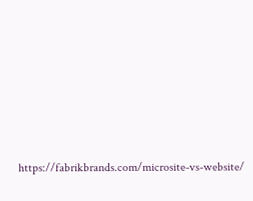https://fabrikbrands.com/microsite-vs-website/